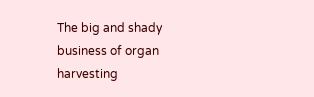The big and shady business of organ harvesting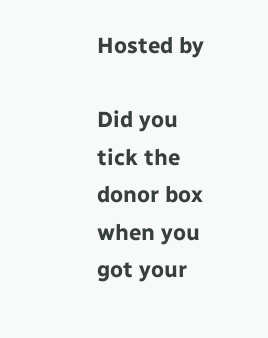Hosted by

Did you tick the donor box when you got your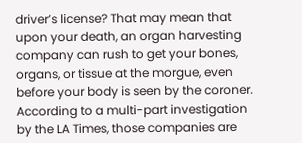driver’s license? That may mean that upon your death, an organ harvesting company can rush to get your bones, organs, or tissue at the morgue, even before your body is seen by the coroner. According to a multi-part investigation by the LA Times, those companies are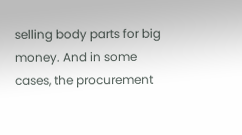selling body parts for big money. And in some cases, the procurement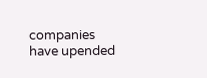companies have upended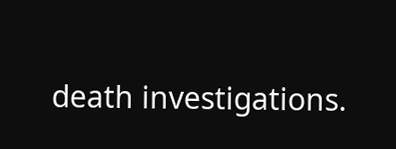death investigations.